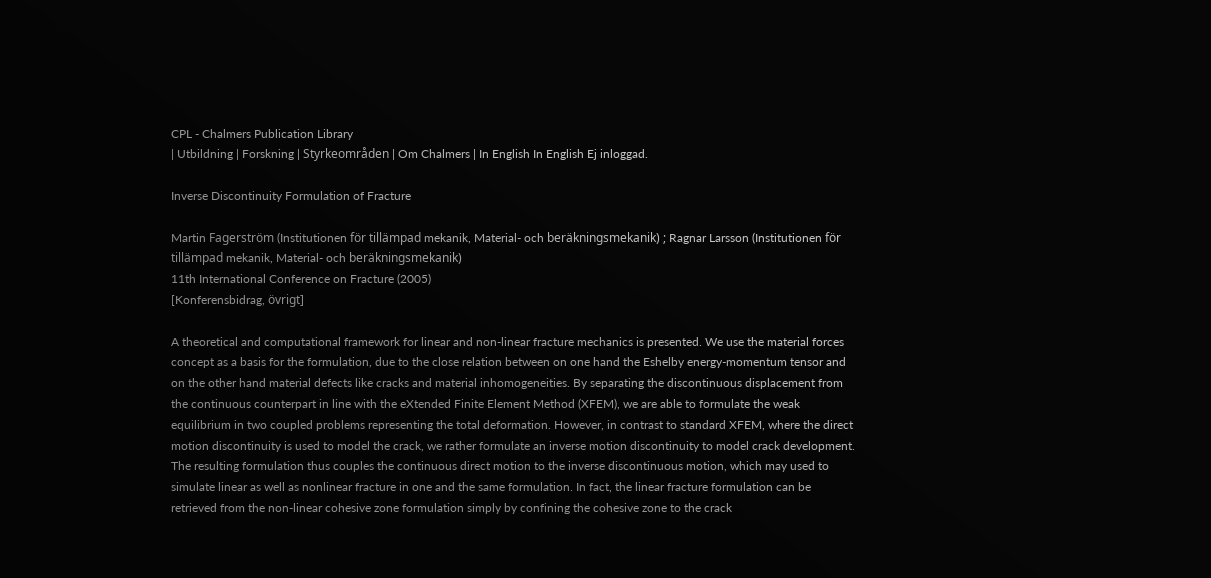CPL - Chalmers Publication Library
| Utbildning | Forskning | Styrkeområden | Om Chalmers | In English In English Ej inloggad.

Inverse Discontinuity Formulation of Fracture

Martin Fagerström (Institutionen för tillämpad mekanik, Material- och beräkningsmekanik) ; Ragnar Larsson (Institutionen för tillämpad mekanik, Material- och beräkningsmekanik)
11th International Conference on Fracture (2005)
[Konferensbidrag, övrigt]

A theoretical and computational framework for linear and non-linear fracture mechanics is presented. We use the material forces concept as a basis for the formulation, due to the close relation between on one hand the Eshelby energy-momentum tensor and on the other hand material defects like cracks and material inhomogeneities. By separating the discontinuous displacement from the continuous counterpart in line with the eXtended Finite Element Method (XFEM), we are able to formulate the weak equilibrium in two coupled problems representing the total deformation. However, in contrast to standard XFEM, where the direct motion discontinuity is used to model the crack, we rather formulate an inverse motion discontinuity to model crack development. The resulting formulation thus couples the continuous direct motion to the inverse discontinuous motion, which may used to simulate linear as well as nonlinear fracture in one and the same formulation. In fact, the linear fracture formulation can be retrieved from the non-linear cohesive zone formulation simply by confining the cohesive zone to the crack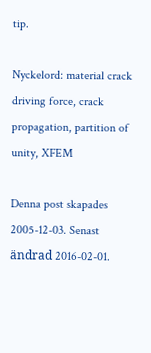tip.

Nyckelord: material crack driving force, crack propagation, partition of unity, XFEM

Denna post skapades 2005-12-03. Senast ändrad 2016-02-01.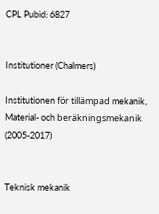CPL Pubid: 6827


Institutioner (Chalmers)

Institutionen för tillämpad mekanik, Material- och beräkningsmekanik (2005-2017)


Teknisk mekanik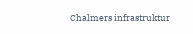Chalmers infrastruktur